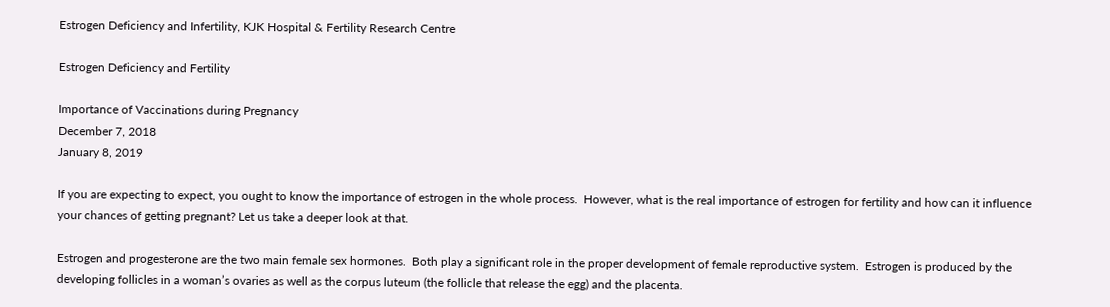Estrogen Deficiency and Infertility, KJK Hospital & Fertility Research Centre

Estrogen Deficiency and Fertility

Importance of Vaccinations during Pregnancy
December 7, 2018
January 8, 2019

If you are expecting to expect, you ought to know the importance of estrogen in the whole process.  However, what is the real importance of estrogen for fertility and how can it influence your chances of getting pregnant? Let us take a deeper look at that.

Estrogen and progesterone are the two main female sex hormones.  Both play a significant role in the proper development of female reproductive system.  Estrogen is produced by the developing follicles in a woman’s ovaries as well as the corpus luteum (the follicle that release the egg) and the placenta.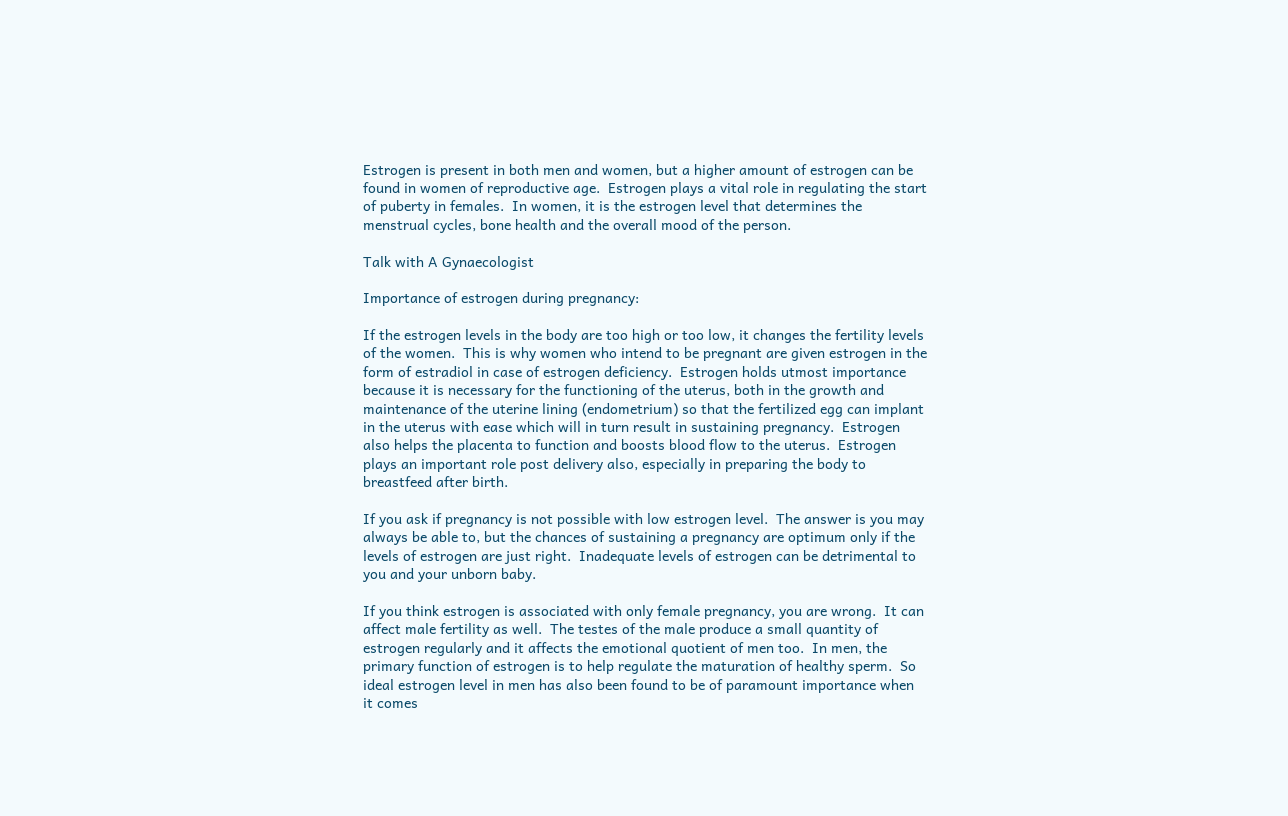Estrogen is present in both men and women, but a higher amount of estrogen can be found in women of reproductive age.  Estrogen plays a vital role in regulating the start of puberty in females.  In women, it is the estrogen level that determines the menstrual cycles, bone health and the overall mood of the person.

Talk with A Gynaecologist

Importance of estrogen during pregnancy:

If the estrogen levels in the body are too high or too low, it changes the fertility levels of the women.  This is why women who intend to be pregnant are given estrogen in the form of estradiol in case of estrogen deficiency.  Estrogen holds utmost importance because it is necessary for the functioning of the uterus, both in the growth and maintenance of the uterine lining (endometrium) so that the fertilized egg can implant in the uterus with ease which will in turn result in sustaining pregnancy.  Estrogen also helps the placenta to function and boosts blood flow to the uterus.  Estrogen plays an important role post delivery also, especially in preparing the body to breastfeed after birth.

If you ask if pregnancy is not possible with low estrogen level.  The answer is you may always be able to, but the chances of sustaining a pregnancy are optimum only if the levels of estrogen are just right.  Inadequate levels of estrogen can be detrimental to you and your unborn baby.

If you think estrogen is associated with only female pregnancy, you are wrong.  It can affect male fertility as well.  The testes of the male produce a small quantity of estrogen regularly and it affects the emotional quotient of men too.  In men, the primary function of estrogen is to help regulate the maturation of healthy sperm.  So ideal estrogen level in men has also been found to be of paramount importance when it comes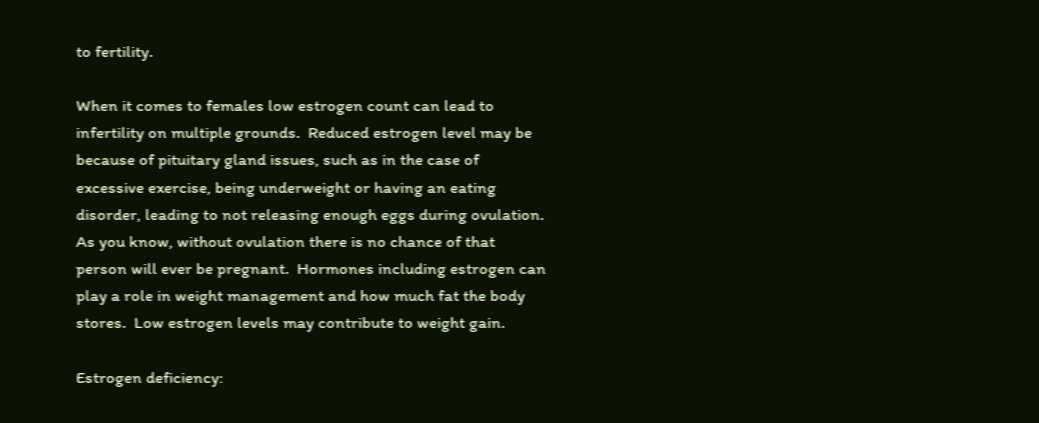to fertility.

When it comes to females low estrogen count can lead to infertility on multiple grounds.  Reduced estrogen level may be because of pituitary gland issues, such as in the case of excessive exercise, being underweight or having an eating disorder, leading to not releasing enough eggs during ovulation.  As you know, without ovulation there is no chance of that person will ever be pregnant.  Hormones including estrogen can play a role in weight management and how much fat the body stores.  Low estrogen levels may contribute to weight gain.

Estrogen deficiency: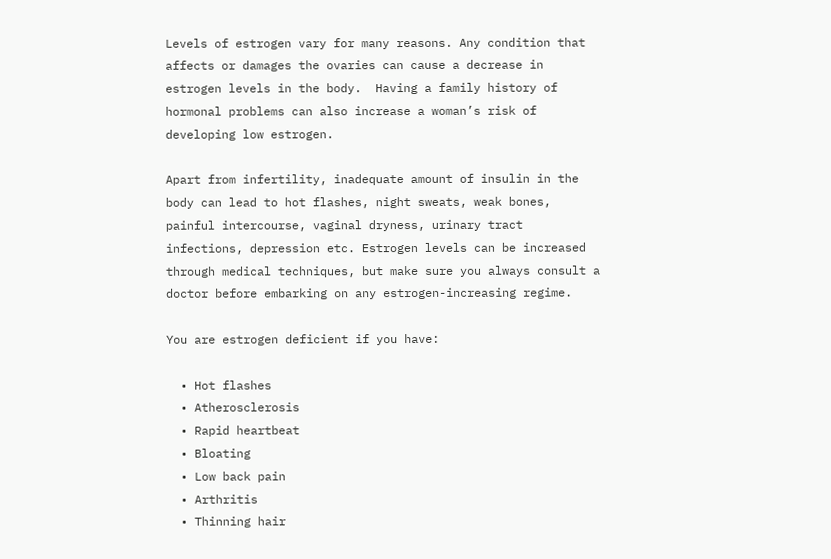Levels of estrogen vary for many reasons. Any condition that affects or damages the ovaries can cause a decrease in estrogen levels in the body.  Having a family history of hormonal problems can also increase a woman’s risk of developing low estrogen.

Apart from infertility, inadequate amount of insulin in the body can lead to hot flashes, night sweats, weak bones, painful intercourse, vaginal dryness, urinary tract infections, depression etc. Estrogen levels can be increased through medical techniques, but make sure you always consult a doctor before embarking on any estrogen-increasing regime.

You are estrogen deficient if you have:

  • Hot flashes
  • Atherosclerosis
  • Rapid heartbeat
  • Bloating
  • Low back pain
  • Arthritis
  • Thinning hair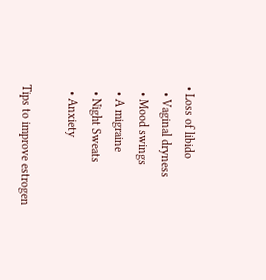• Loss of libido
  • Vaginal dryness
  • Mood swings
  • A migraine
  • Night Sweats
  • Anxiety

Tips to improve estrogen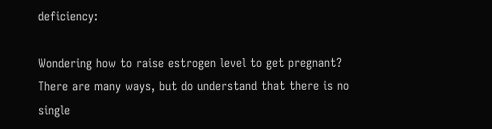deficiency:

Wondering how to raise estrogen level to get pregnant?  There are many ways, but do understand that there is no single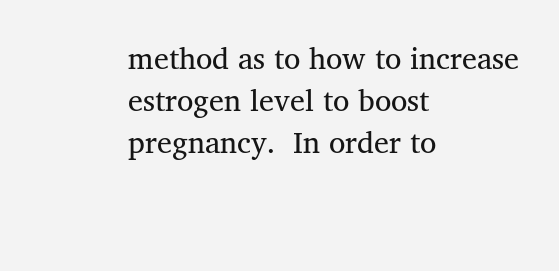method as to how to increase estrogen level to boost pregnancy.  In order to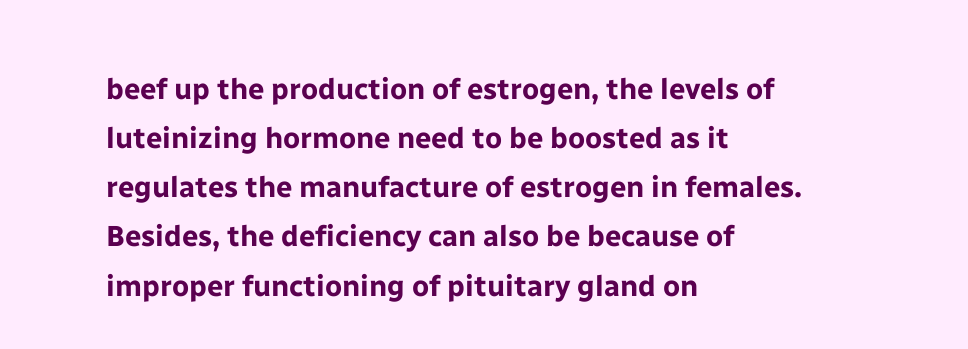beef up the production of estrogen, the levels of luteinizing hormone need to be boosted as it regulates the manufacture of estrogen in females.  Besides, the deficiency can also be because of improper functioning of pituitary gland on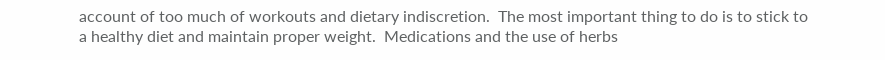account of too much of workouts and dietary indiscretion.  The most important thing to do is to stick to a healthy diet and maintain proper weight.  Medications and the use of herbs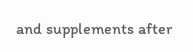and supplements after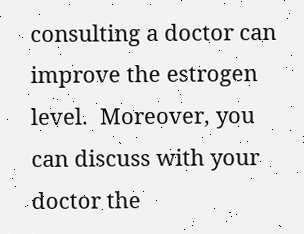consulting a doctor can improve the estrogen level.  Moreover, you can discuss with your doctor the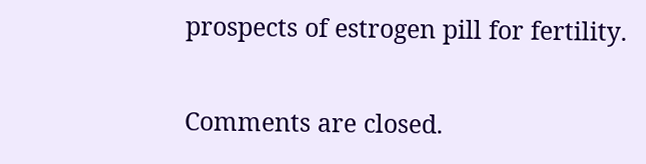prospects of estrogen pill for fertility.

Comments are closed.